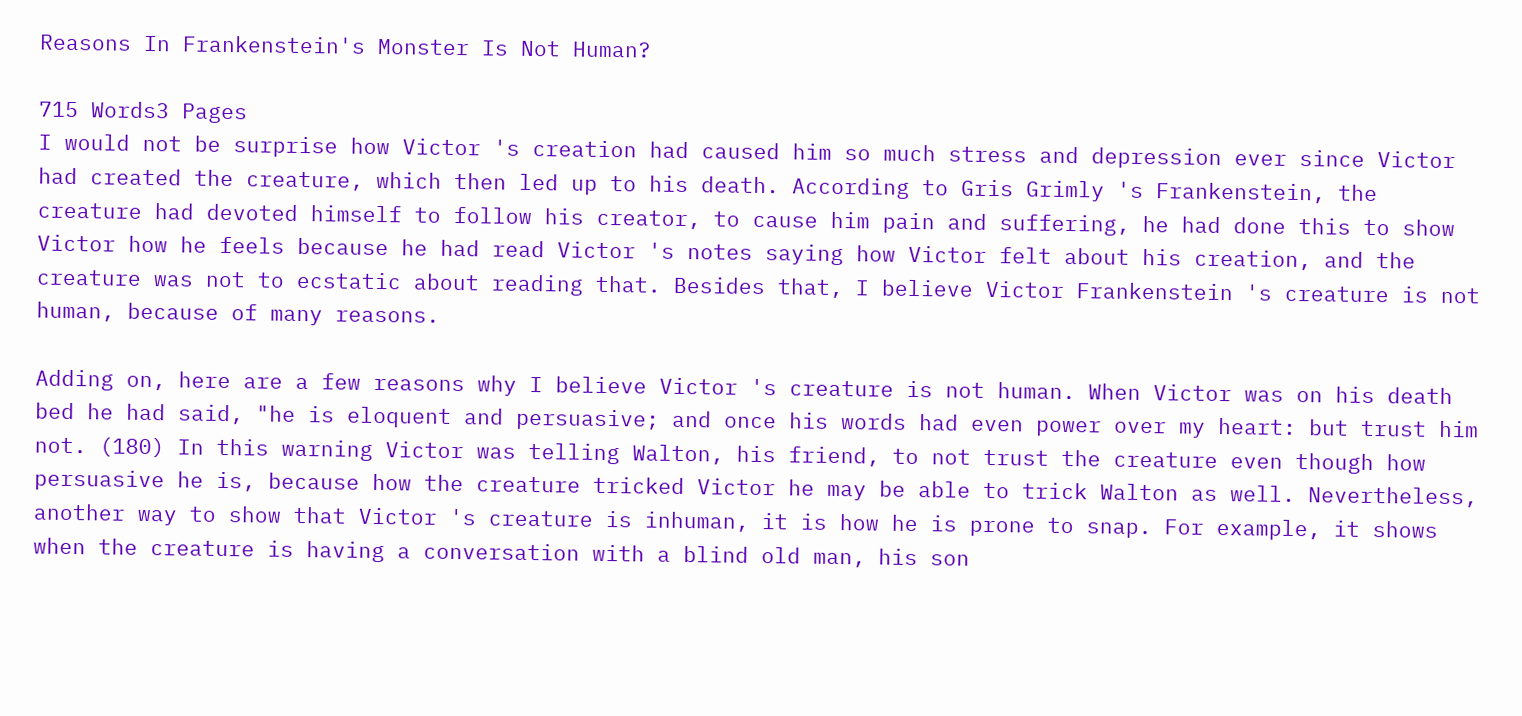Reasons In Frankenstein's Monster Is Not Human?

715 Words3 Pages
I would not be surprise how Victor 's creation had caused him so much stress and depression ever since Victor had created the creature, which then led up to his death. According to Gris Grimly 's Frankenstein, the creature had devoted himself to follow his creator, to cause him pain and suffering, he had done this to show Victor how he feels because he had read Victor 's notes saying how Victor felt about his creation, and the creature was not to ecstatic about reading that. Besides that, I believe Victor Frankenstein 's creature is not human, because of many reasons.

Adding on, here are a few reasons why I believe Victor 's creature is not human. When Victor was on his death bed he had said, "he is eloquent and persuasive; and once his words had even power over my heart: but trust him not. (180) In this warning Victor was telling Walton, his friend, to not trust the creature even though how persuasive he is, because how the creature tricked Victor he may be able to trick Walton as well. Nevertheless, another way to show that Victor 's creature is inhuman, it is how he is prone to snap. For example, it shows when the creature is having a conversation with a blind old man, his son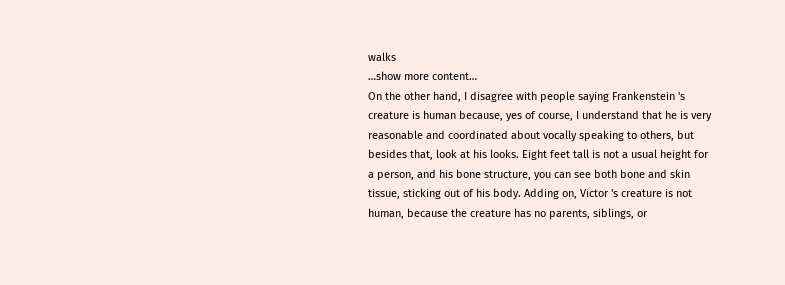walks
…show more content…
On the other hand, I disagree with people saying Frankenstein 's creature is human because, yes of course, I understand that he is very reasonable and coordinated about vocally speaking to others, but besides that, look at his looks. Eight feet tall is not a usual height for a person, and his bone structure, you can see both bone and skin tissue, sticking out of his body. Adding on, Victor 's creature is not human, because the creature has no parents, siblings, or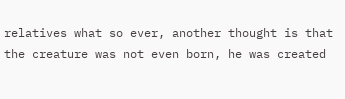relatives what so ever, another thought is that the creature was not even born, he was created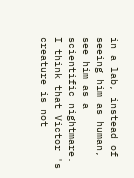in a lab, instead of seeing him as human, see him as a scientific nightmare. I think that Victor 's creature is not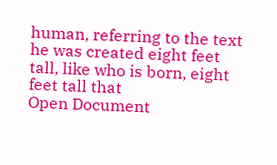human, referring to the text he was created eight feet tall, like who is born, eight feet tall that
Open Document